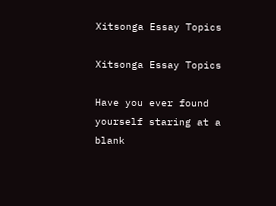Xitsonga Essay Topics

Xitsonga Essay Topics

Have you ever found yourself staring at a blank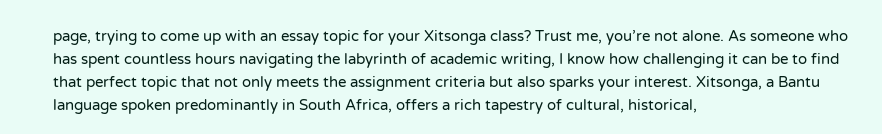page, trying to come up with an essay topic for your Xitsonga class? Trust me, you’re not alone. As someone who has spent countless hours navigating the labyrinth of academic writing, I know how challenging it can be to find that perfect topic that not only meets the assignment criteria but also sparks your interest. Xitsonga, a Bantu language spoken predominantly in South Africa, offers a rich tapestry of cultural, historical,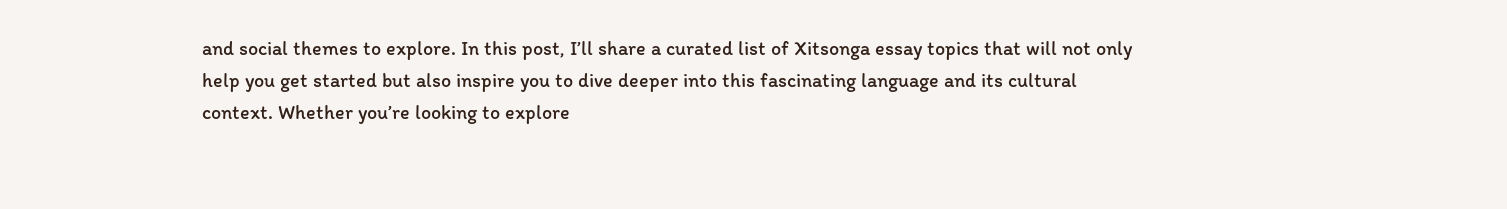and social themes to explore. In this post, I’ll share a curated list of Xitsonga essay topics that will not only help you get started but also inspire you to dive deeper into this fascinating language and its cultural context. Whether you’re looking to explore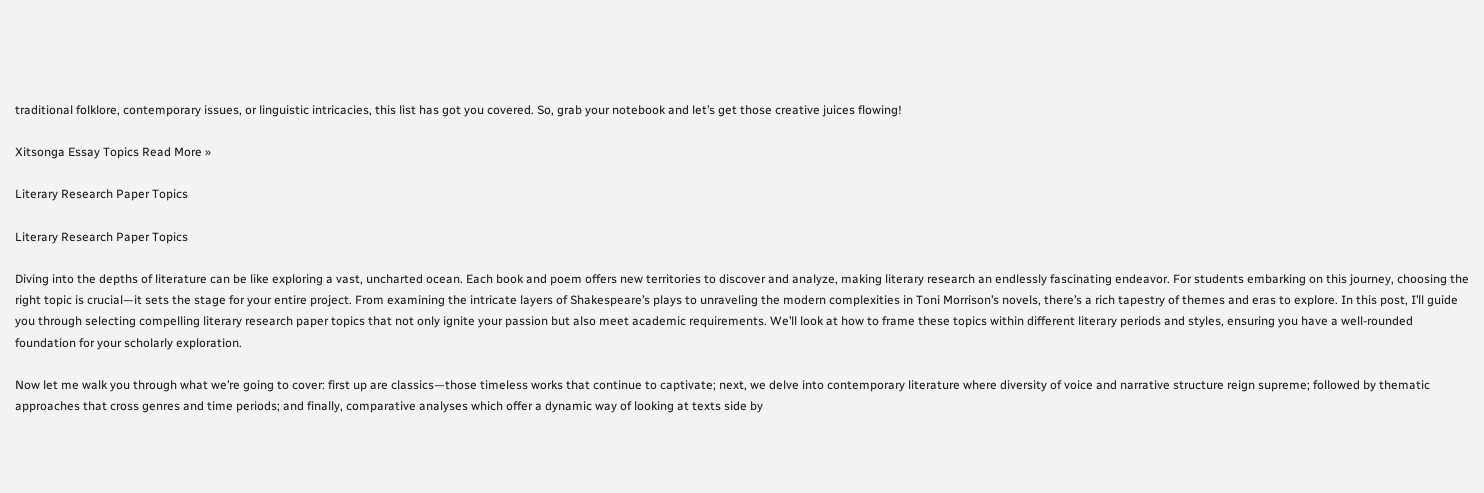traditional folklore, contemporary issues, or linguistic intricacies, this list has got you covered. So, grab your notebook and let’s get those creative juices flowing!

Xitsonga Essay Topics Read More »

Literary Research Paper Topics

Literary Research Paper Topics

Diving into the depths of literature can be like exploring a vast, uncharted ocean. Each book and poem offers new territories to discover and analyze, making literary research an endlessly fascinating endeavor. For students embarking on this journey, choosing the right topic is crucial—it sets the stage for your entire project. From examining the intricate layers of Shakespeare’s plays to unraveling the modern complexities in Toni Morrison’s novels, there’s a rich tapestry of themes and eras to explore. In this post, I’ll guide you through selecting compelling literary research paper topics that not only ignite your passion but also meet academic requirements. We’ll look at how to frame these topics within different literary periods and styles, ensuring you have a well-rounded foundation for your scholarly exploration.

Now let me walk you through what we’re going to cover: first up are classics—those timeless works that continue to captivate; next, we delve into contemporary literature where diversity of voice and narrative structure reign supreme; followed by thematic approaches that cross genres and time periods; and finally, comparative analyses which offer a dynamic way of looking at texts side by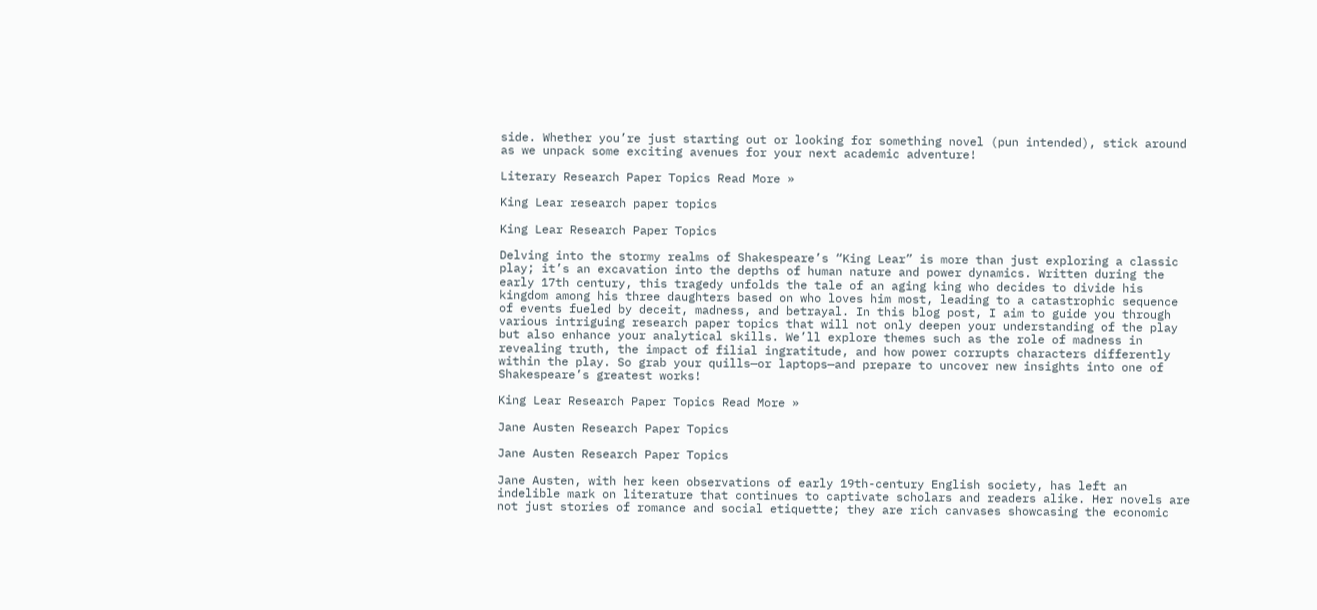side. Whether you’re just starting out or looking for something novel (pun intended), stick around as we unpack some exciting avenues for your next academic adventure!

Literary Research Paper Topics Read More »

King Lear research paper topics

King Lear Research Paper Topics

Delving into the stormy realms of Shakespeare’s “King Lear” is more than just exploring a classic play; it’s an excavation into the depths of human nature and power dynamics. Written during the early 17th century, this tragedy unfolds the tale of an aging king who decides to divide his kingdom among his three daughters based on who loves him most, leading to a catastrophic sequence of events fueled by deceit, madness, and betrayal. In this blog post, I aim to guide you through various intriguing research paper topics that will not only deepen your understanding of the play but also enhance your analytical skills. We’ll explore themes such as the role of madness in revealing truth, the impact of filial ingratitude, and how power corrupts characters differently within the play. So grab your quills—or laptops—and prepare to uncover new insights into one of Shakespeare’s greatest works!

King Lear Research Paper Topics Read More »

Jane Austen Research Paper Topics

Jane Austen Research Paper Topics

Jane Austen, with her keen observations of early 19th-century English society, has left an indelible mark on literature that continues to captivate scholars and readers alike. Her novels are not just stories of romance and social etiquette; they are rich canvases showcasing the economic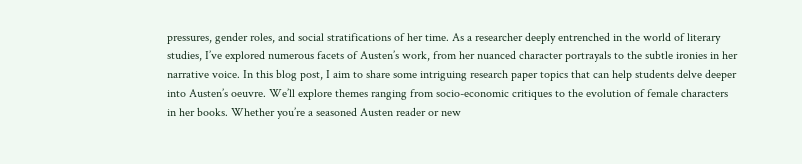pressures, gender roles, and social stratifications of her time. As a researcher deeply entrenched in the world of literary studies, I’ve explored numerous facets of Austen’s work, from her nuanced character portrayals to the subtle ironies in her narrative voice. In this blog post, I aim to share some intriguing research paper topics that can help students delve deeper into Austen’s oeuvre. We’ll explore themes ranging from socio-economic critiques to the evolution of female characters in her books. Whether you’re a seasoned Austen reader or new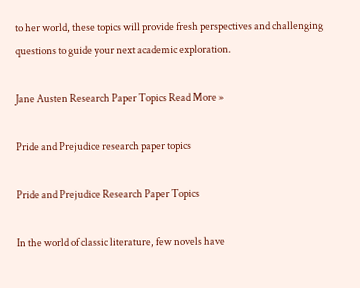to her world, these topics will provide fresh perspectives and challenging questions to guide your next academic exploration.

Jane Austen Research Paper Topics Read More »

Pride and Prejudice research paper topics

Pride and Prejudice Research Paper Topics

In the world of classic literature, few novels have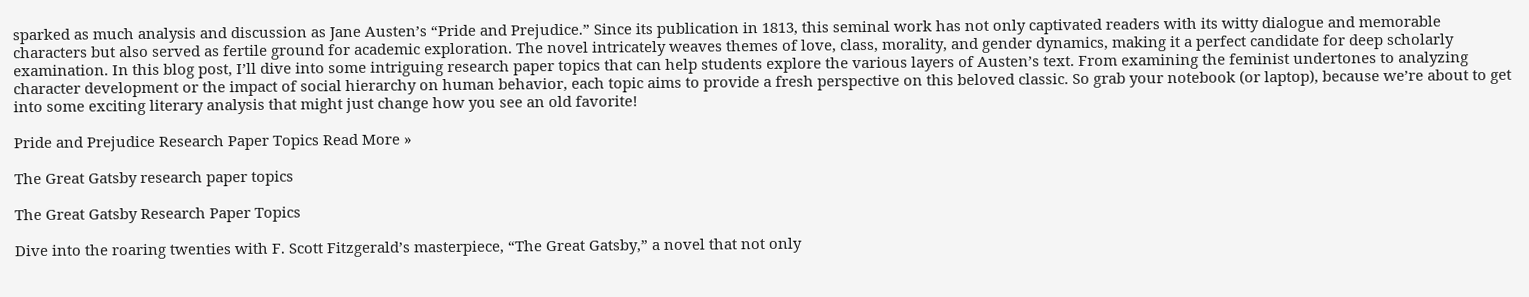sparked as much analysis and discussion as Jane Austen’s “Pride and Prejudice.” Since its publication in 1813, this seminal work has not only captivated readers with its witty dialogue and memorable characters but also served as fertile ground for academic exploration. The novel intricately weaves themes of love, class, morality, and gender dynamics, making it a perfect candidate for deep scholarly examination. In this blog post, I’ll dive into some intriguing research paper topics that can help students explore the various layers of Austen’s text. From examining the feminist undertones to analyzing character development or the impact of social hierarchy on human behavior, each topic aims to provide a fresh perspective on this beloved classic. So grab your notebook (or laptop), because we’re about to get into some exciting literary analysis that might just change how you see an old favorite!

Pride and Prejudice Research Paper Topics Read More »

The Great Gatsby research paper topics

The Great Gatsby Research Paper Topics

Dive into the roaring twenties with F. Scott Fitzgerald’s masterpiece, “The Great Gatsby,” a novel that not only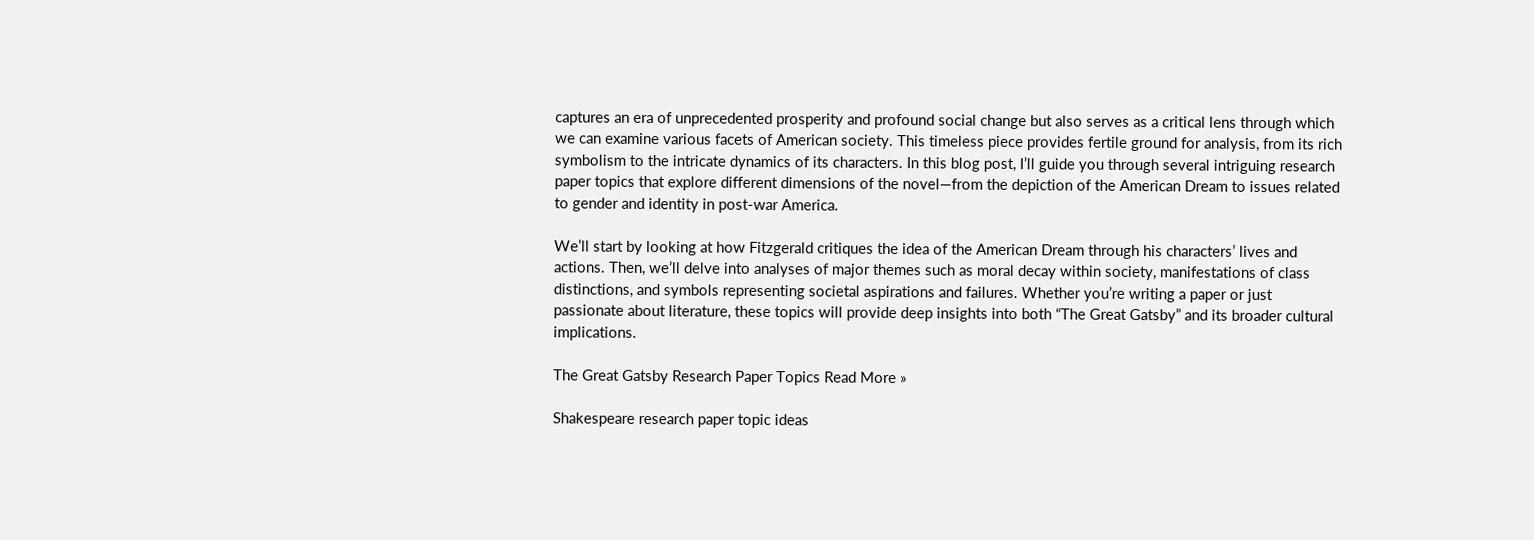captures an era of unprecedented prosperity and profound social change but also serves as a critical lens through which we can examine various facets of American society. This timeless piece provides fertile ground for analysis, from its rich symbolism to the intricate dynamics of its characters. In this blog post, I’ll guide you through several intriguing research paper topics that explore different dimensions of the novel—from the depiction of the American Dream to issues related to gender and identity in post-war America.

We’ll start by looking at how Fitzgerald critiques the idea of the American Dream through his characters’ lives and actions. Then, we’ll delve into analyses of major themes such as moral decay within society, manifestations of class distinctions, and symbols representing societal aspirations and failures. Whether you’re writing a paper or just passionate about literature, these topics will provide deep insights into both “The Great Gatsby” and its broader cultural implications.

The Great Gatsby Research Paper Topics Read More »

Shakespeare research paper topic ideas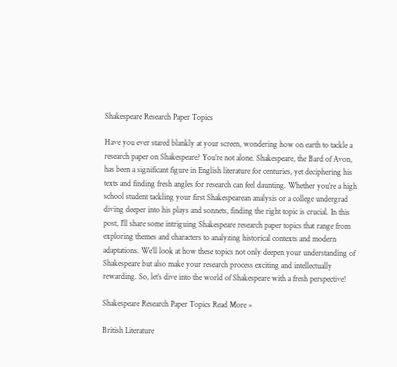Shakespeare Research Paper Topics

Have you ever stared blankly at your screen, wondering how on earth to tackle a research paper on Shakespeare? You’re not alone. Shakespeare, the Bard of Avon, has been a significant figure in English literature for centuries, yet deciphering his texts and finding fresh angles for research can feel daunting. Whether you’re a high school student tackling your first Shakespearean analysis or a college undergrad diving deeper into his plays and sonnets, finding the right topic is crucial. In this post, I’ll share some intriguing Shakespeare research paper topics that range from exploring themes and characters to analyzing historical contexts and modern adaptations. We’ll look at how these topics not only deepen your understanding of Shakespeare but also make your research process exciting and intellectually rewarding. So, let’s dive into the world of Shakespeare with a fresh perspective!

Shakespeare Research Paper Topics Read More »

British Literature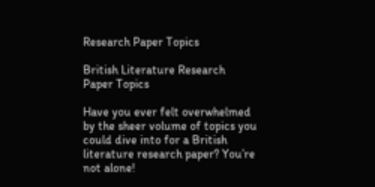Research Paper Topics

British Literature Research Paper Topics

Have you ever felt overwhelmed by the sheer volume of topics you could dive into for a British literature research paper? You’re not alone!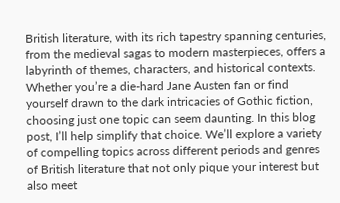British literature, with its rich tapestry spanning centuries, from the medieval sagas to modern masterpieces, offers a labyrinth of themes, characters, and historical contexts. Whether you’re a die-hard Jane Austen fan or find yourself drawn to the dark intricacies of Gothic fiction, choosing just one topic can seem daunting. In this blog post, I’ll help simplify that choice. We’ll explore a variety of compelling topics across different periods and genres of British literature that not only pique your interest but also meet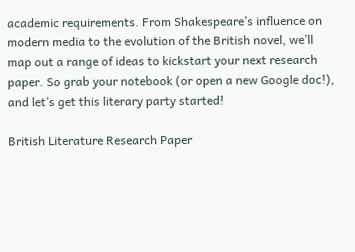academic requirements. From Shakespeare’s influence on modern media to the evolution of the British novel, we’ll map out a range of ideas to kickstart your next research paper. So grab your notebook (or open a new Google doc!), and let’s get this literary party started!

British Literature Research Paper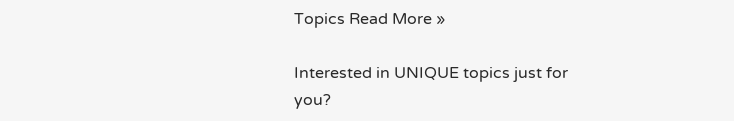Topics Read More »

Interested in UNIQUE topics just for you?